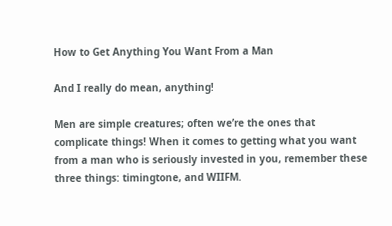How to Get Anything You Want From a Man

And I really do mean, anything!

Men are simple creatures; often we’re the ones that complicate things! When it comes to getting what you want from a man who is seriously invested in you, remember these three things: timingtone, and WIIFM.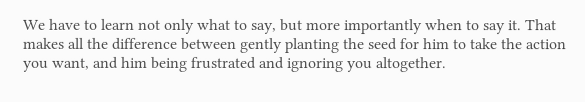We have to learn not only what to say, but more importantly when to say it. That makes all the difference between gently planting the seed for him to take the action you want, and him being frustrated and ignoring you altogether.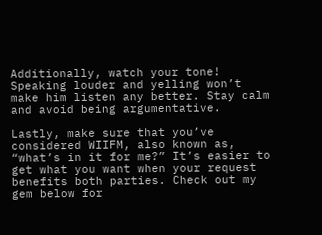Additionally, watch your tone! Speaking louder and yelling won’t make him listen any better. Stay calm and avoid being argumentative.

Lastly, make sure that you’ve considered WIIFM, also known as, “what’s in it for me?” It’s easier to get what you want when your request benefits both parties. Check out my gem below for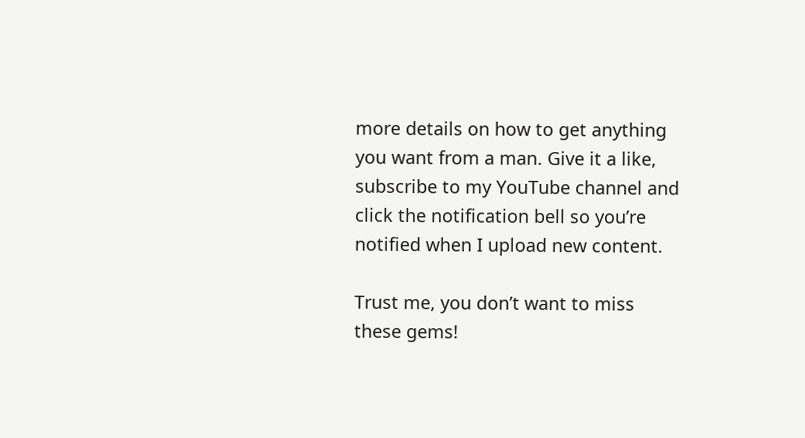more details on how to get anything you want from a man. Give it a like,
subscribe to my YouTube channel and click the notification bell so you’re notified when I upload new content.

Trust me, you don’t want to miss these gems!